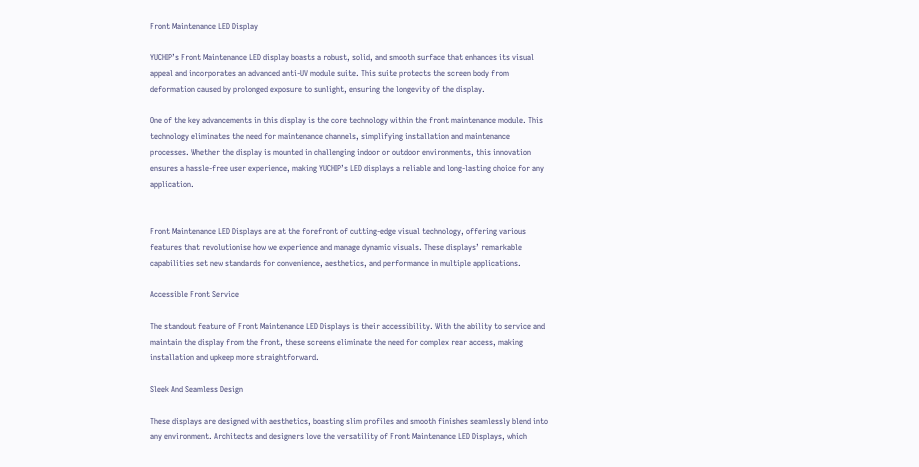Front Maintenance LED Display

YUCHIP’s Front Maintenance LED display boasts a robust, solid, and smooth surface that enhances its visual appeal and incorporates an advanced anti-UV module suite. This suite protects the screen body from deformation caused by prolonged exposure to sunlight, ensuring the longevity of the display.

One of the key advancements in this display is the core technology within the front maintenance module. This technology eliminates the need for maintenance channels, simplifying installation and maintenance processes. Whether the display is mounted in challenging indoor or outdoor environments, this innovation ensures a hassle-free user experience, making YUCHIP’s LED displays a reliable and long-lasting choice for any application.


Front Maintenance LED Displays are at the forefront of cutting-edge visual technology, offering various features that revolutionise how we experience and manage dynamic visuals. These displays’ remarkable capabilities set new standards for convenience, aesthetics, and performance in multiple applications.

Accessible Front Service

The standout feature of Front Maintenance LED Displays is their accessibility. With the ability to service and maintain the display from the front, these screens eliminate the need for complex rear access, making installation and upkeep more straightforward.

Sleek And Seamless Design

These displays are designed with aesthetics, boasting slim profiles and smooth finishes seamlessly blend into any environment. Architects and designers love the versatility of Front Maintenance LED Displays, which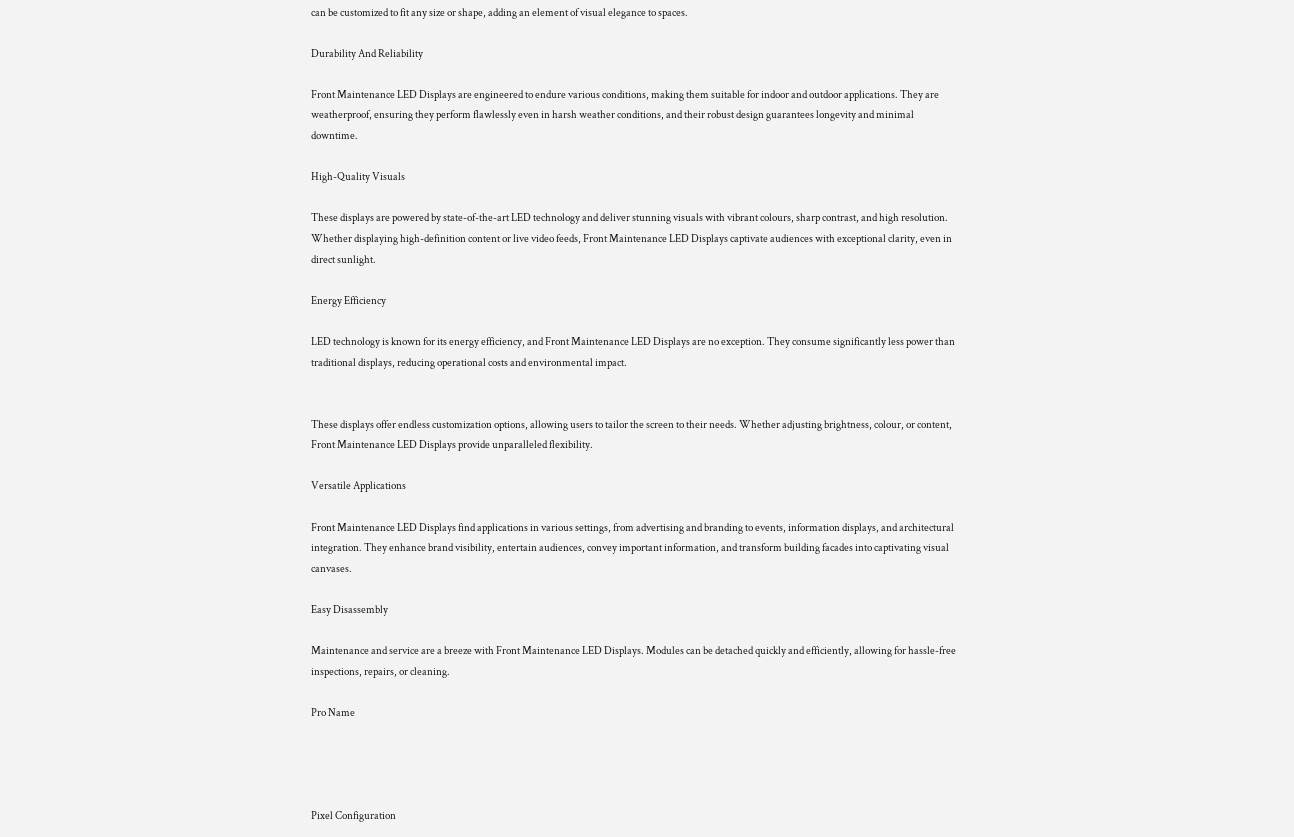can be customized to fit any size or shape, adding an element of visual elegance to spaces.

Durability And Reliability

Front Maintenance LED Displays are engineered to endure various conditions, making them suitable for indoor and outdoor applications. They are weatherproof, ensuring they perform flawlessly even in harsh weather conditions, and their robust design guarantees longevity and minimal downtime.

High-Quality Visuals

These displays are powered by state-of-the-art LED technology and deliver stunning visuals with vibrant colours, sharp contrast, and high resolution. Whether displaying high-definition content or live video feeds, Front Maintenance LED Displays captivate audiences with exceptional clarity, even in direct sunlight.

Energy Efficiency

LED technology is known for its energy efficiency, and Front Maintenance LED Displays are no exception. They consume significantly less power than traditional displays, reducing operational costs and environmental impact.


These displays offer endless customization options, allowing users to tailor the screen to their needs. Whether adjusting brightness, colour, or content, Front Maintenance LED Displays provide unparalleled flexibility.

Versatile Applications

Front Maintenance LED Displays find applications in various settings, from advertising and branding to events, information displays, and architectural integration. They enhance brand visibility, entertain audiences, convey important information, and transform building facades into captivating visual canvases.

Easy Disassembly

Maintenance and service are a breeze with Front Maintenance LED Displays. Modules can be detached quickly and efficiently, allowing for hassle-free inspections, repairs, or cleaning.

Pro Name




Pixel Configuration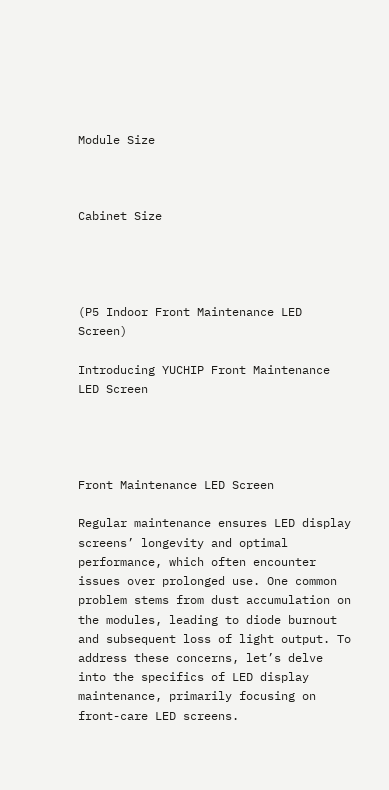Module Size



Cabinet Size




(P5 Indoor Front Maintenance LED Screen)

Introducing YUCHIP Front Maintenance LED Screen




Front Maintenance LED Screen

Regular maintenance ensures LED display screens’ longevity and optimal performance, which often encounter issues over prolonged use. One common problem stems from dust accumulation on the modules, leading to diode burnout and subsequent loss of light output. To address these concerns, let’s delve into the specifics of LED display maintenance, primarily focusing on front-care LED screens.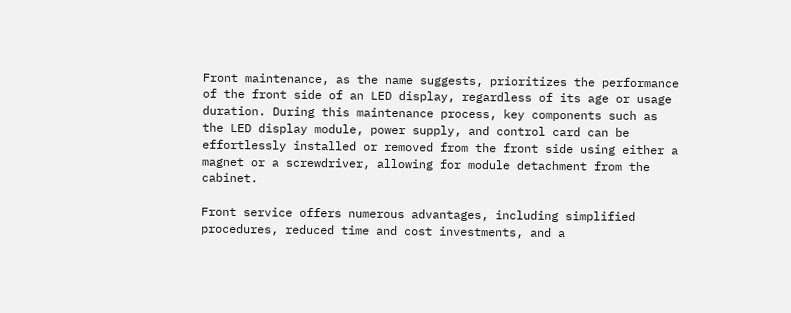Front maintenance, as the name suggests, prioritizes the performance of the front side of an LED display, regardless of its age or usage duration. During this maintenance process, key components such as the LED display module, power supply, and control card can be effortlessly installed or removed from the front side using either a magnet or a screwdriver, allowing for module detachment from the cabinet.

Front service offers numerous advantages, including simplified procedures, reduced time and cost investments, and a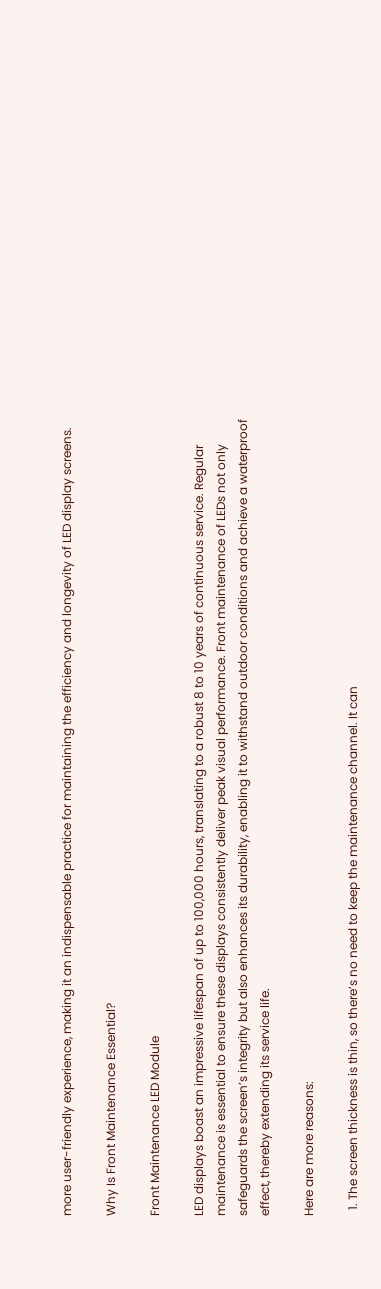more user-friendly experience, making it an indispensable practice for maintaining the efficiency and longevity of LED display screens.

Why Is Front Maintenance Essential?

Front Maintenance LED Module

LED displays boast an impressive lifespan of up to 100,000 hours, translating to a robust 8 to 10 years of continuous service. Regular maintenance is essential to ensure these displays consistently deliver peak visual performance. Front maintenance of LEDs not only safeguards the screen’s integrity but also enhances its durability, enabling it to withstand outdoor conditions and achieve a waterproof effect, thereby extending its service life.

Here are more reasons:

  1. The screen thickness is thin, so there’s no need to keep the maintenance channel. It can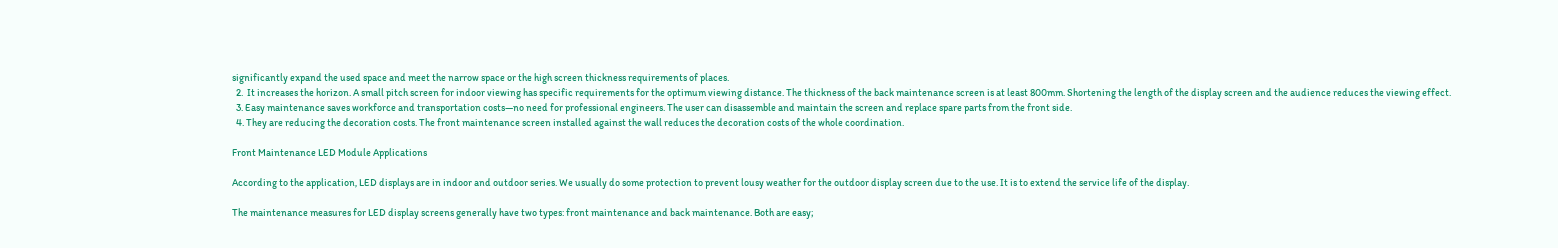significantly expand the used space and meet the narrow space or the high screen thickness requirements of places.
  2.  It increases the horizon. A small pitch screen for indoor viewing has specific requirements for the optimum viewing distance. The thickness of the back maintenance screen is at least 800mm. Shortening the length of the display screen and the audience reduces the viewing effect.
  3. Easy maintenance saves workforce and transportation costs—no need for professional engineers. The user can disassemble and maintain the screen and replace spare parts from the front side.
  4. They are reducing the decoration costs. The front maintenance screen installed against the wall reduces the decoration costs of the whole coordination.

Front Maintenance LED Module Applications

According to the application, LED displays are in indoor and outdoor series. We usually do some protection to prevent lousy weather for the outdoor display screen due to the use. It is to extend the service life of the display.

The maintenance measures for LED display screens generally have two types: front maintenance and back maintenance. Both are easy;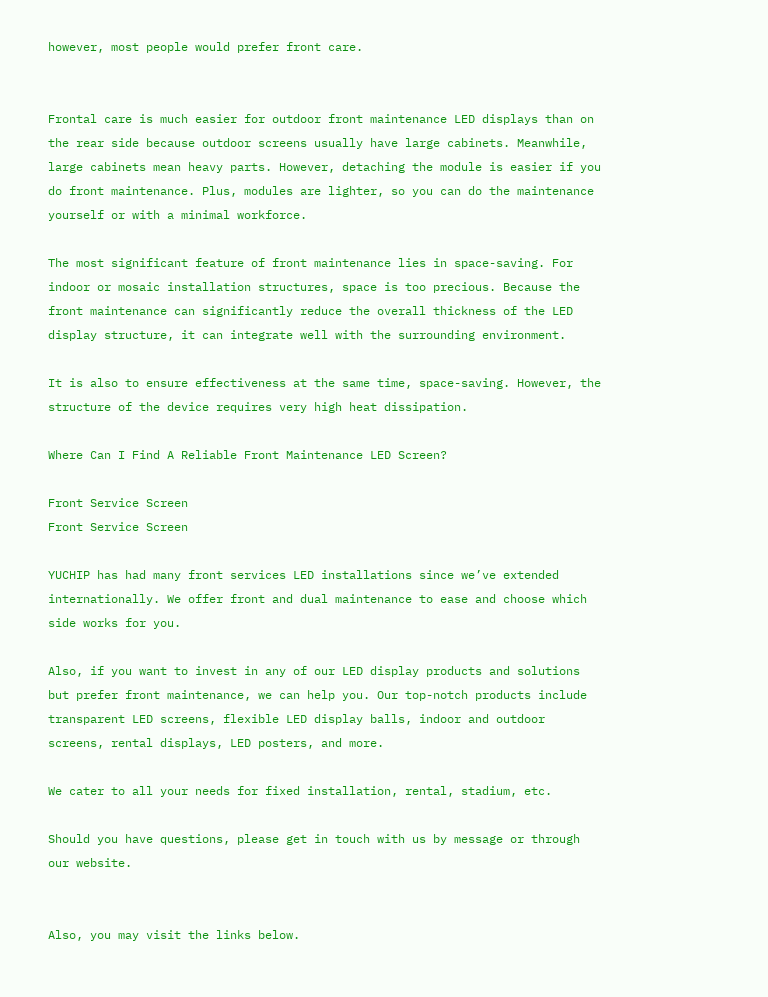however, most people would prefer front care.


Frontal care is much easier for outdoor front maintenance LED displays than on the rear side because outdoor screens usually have large cabinets. Meanwhile, large cabinets mean heavy parts. However, detaching the module is easier if you do front maintenance. Plus, modules are lighter, so you can do the maintenance yourself or with a minimal workforce.

The most significant feature of front maintenance lies in space-saving. For indoor or mosaic installation structures, space is too precious. Because the front maintenance can significantly reduce the overall thickness of the LED display structure, it can integrate well with the surrounding environment.

It is also to ensure effectiveness at the same time, space-saving. However, the structure of the device requires very high heat dissipation.

Where Can I Find A Reliable Front Maintenance LED Screen?

Front Service Screen
Front Service Screen

YUCHIP has had many front services LED installations since we’ve extended internationally. We offer front and dual maintenance to ease and choose which side works for you.

Also, if you want to invest in any of our LED display products and solutions but prefer front maintenance, we can help you. Our top-notch products include transparent LED screens, flexible LED display balls, indoor and outdoor screens, rental displays, LED posters, and more.

We cater to all your needs for fixed installation, rental, stadium, etc.

Should you have questions, please get in touch with us by message or through our website.


Also, you may visit the links below.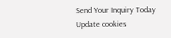Send Your Inquiry Today
Update cookies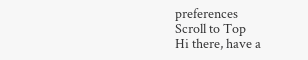preferences
Scroll to Top
Hi there, have a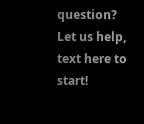question?
Let us help, text here to start!